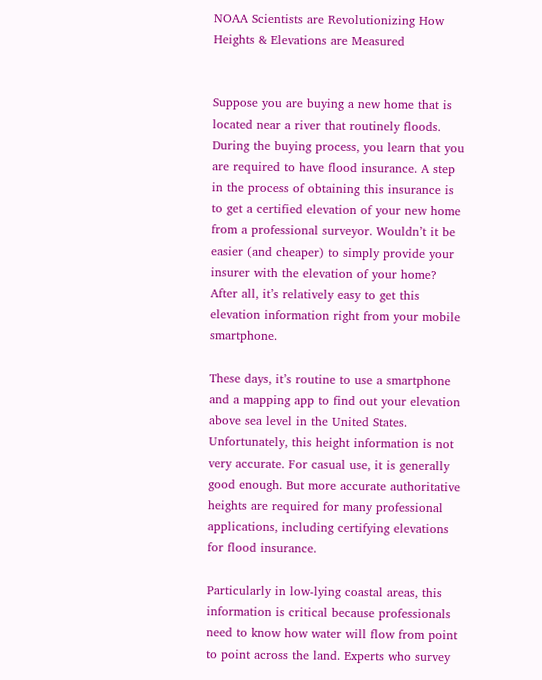NOAA Scientists are Revolutionizing How Heights & Elevations are Measured


Suppose you are buying a new home that is located near a river that routinely floods. During the buying process, you learn that you are required to have flood insurance. A step in the process of obtaining this insurance is to get a certified elevation of your new home from a professional surveyor. Wouldn’t it be easier (and cheaper) to simply provide your insurer with the elevation of your home? After all, it’s relatively easy to get this elevation information right from your mobile smartphone.

These days, it’s routine to use a smartphone and a mapping app to find out your elevation above sea level in the United States. Unfortunately, this height information is not very accurate. For casual use, it is generally good enough. But more accurate authoritative heights are required for many professional applications, including certifying elevations for flood insurance.

Particularly in low-lying coastal areas, this information is critical because professionals need to know how water will flow from point to point across the land. Experts who survey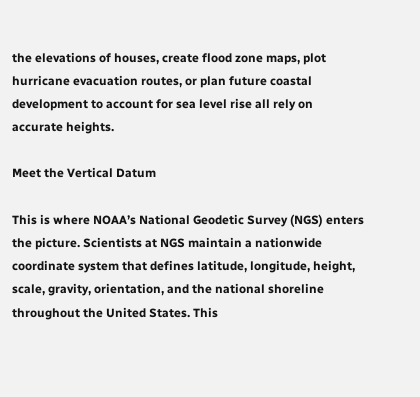the elevations of houses, create flood zone maps, plot hurricane evacuation routes, or plan future coastal development to account for sea level rise all rely on accurate heights.

Meet the Vertical Datum

This is where NOAA’s National Geodetic Survey (NGS) enters the picture. Scientists at NGS maintain a nationwide coordinate system that defines latitude, longitude, height, scale, gravity, orientation, and the national shoreline throughout the United States. This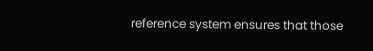reference system ensures that those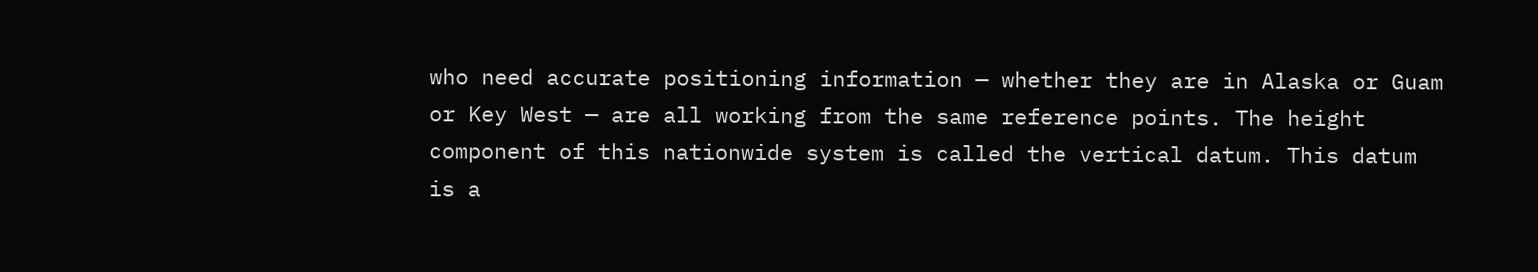who need accurate positioning information — whether they are in Alaska or Guam or Key West — are all working from the same reference points. The height component of this nationwide system is called the vertical datum. This datum is a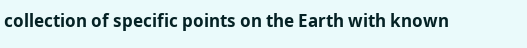collection of specific points on the Earth with known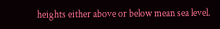heights either above or below mean sea level.